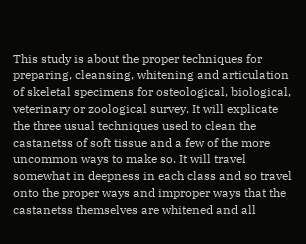This study is about the proper techniques for preparing, cleansing, whitening and articulation of skeletal specimens for osteological, biological, veterinary or zoological survey. It will explicate the three usual techniques used to clean the castanetss of soft tissue and a few of the more uncommon ways to make so. It will travel somewhat in deepness in each class and so travel onto the proper ways and improper ways that the castanetss themselves are whitened and all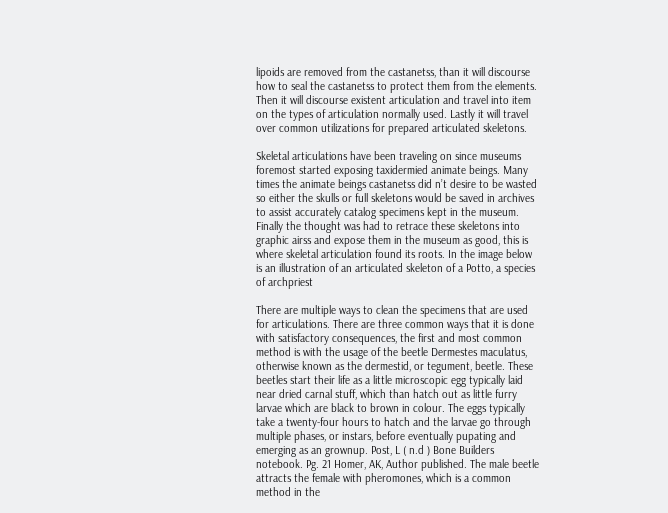lipoids are removed from the castanetss, than it will discourse how to seal the castanetss to protect them from the elements. Then it will discourse existent articulation and travel into item on the types of articulation normally used. Lastly it will travel over common utilizations for prepared articulated skeletons.

Skeletal articulations have been traveling on since museums foremost started exposing taxidermied animate beings. Many times the animate beings castanetss did n’t desire to be wasted so either the skulls or full skeletons would be saved in archives to assist accurately catalog specimens kept in the museum. Finally the thought was had to retrace these skeletons into graphic airss and expose them in the museum as good, this is where skeletal articulation found its roots. In the image below is an illustration of an articulated skeleton of a Potto, a species of archpriest

There are multiple ways to clean the specimens that are used for articulations. There are three common ways that it is done with satisfactory consequences, the first and most common method is with the usage of the beetle Dermestes maculatus, otherwise known as the dermestid, or tegument, beetle. These beetles start their life as a little microscopic egg typically laid near dried carnal stuff, which than hatch out as little furry larvae which are black to brown in colour. The eggs typically take a twenty-four hours to hatch and the larvae go through multiple phases, or instars, before eventually pupating and emerging as an grownup. Post, L ( n.d ) Bone Builders notebook. Pg. 21 Homer, AK, Author published. The male beetle attracts the female with pheromones, which is a common method in the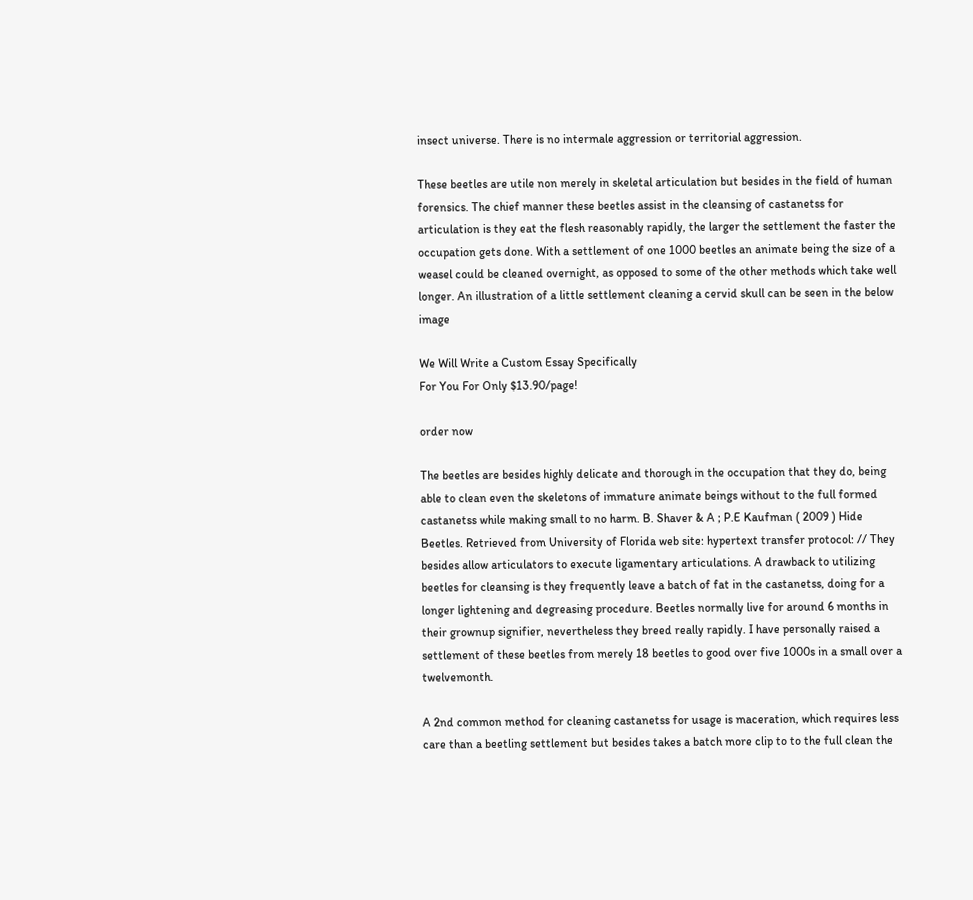insect universe. There is no intermale aggression or territorial aggression.

These beetles are utile non merely in skeletal articulation but besides in the field of human forensics. The chief manner these beetles assist in the cleansing of castanetss for articulation is they eat the flesh reasonably rapidly, the larger the settlement the faster the occupation gets done. With a settlement of one 1000 beetles an animate being the size of a weasel could be cleaned overnight, as opposed to some of the other methods which take well longer. An illustration of a little settlement cleaning a cervid skull can be seen in the below image

We Will Write a Custom Essay Specifically
For You For Only $13.90/page!

order now

The beetles are besides highly delicate and thorough in the occupation that they do, being able to clean even the skeletons of immature animate beings without to the full formed castanetss while making small to no harm. B. Shaver & A ; P.E Kaufman ( 2009 ) Hide Beetles. Retrieved from University of Florida web site: hypertext transfer protocol: // They besides allow articulators to execute ligamentary articulations. A drawback to utilizing beetles for cleansing is they frequently leave a batch of fat in the castanetss, doing for a longer lightening and degreasing procedure. Beetles normally live for around 6 months in their grownup signifier, nevertheless they breed really rapidly. I have personally raised a settlement of these beetles from merely 18 beetles to good over five 1000s in a small over a twelvemonth.

A 2nd common method for cleaning castanetss for usage is maceration, which requires less care than a beetling settlement but besides takes a batch more clip to to the full clean the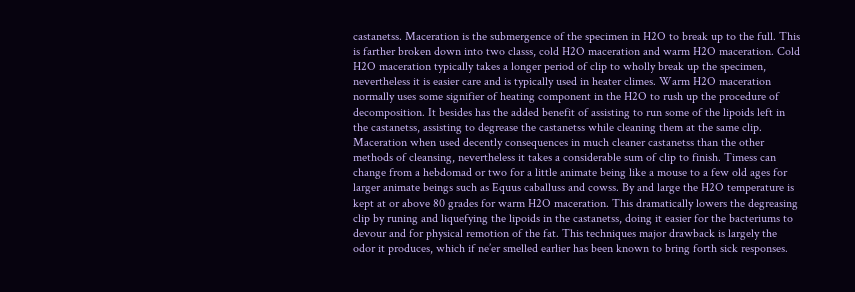castanetss. Maceration is the submergence of the specimen in H2O to break up to the full. This is farther broken down into two classs, cold H2O maceration and warm H2O maceration. Cold H2O maceration typically takes a longer period of clip to wholly break up the specimen, nevertheless it is easier care and is typically used in heater climes. Warm H2O maceration normally uses some signifier of heating component in the H2O to rush up the procedure of decomposition. It besides has the added benefit of assisting to run some of the lipoids left in the castanetss, assisting to degrease the castanetss while cleaning them at the same clip. Maceration when used decently consequences in much cleaner castanetss than the other methods of cleansing, nevertheless it takes a considerable sum of clip to finish. Timess can change from a hebdomad or two for a little animate being like a mouse to a few old ages for larger animate beings such as Equus caballuss and cowss. By and large the H2O temperature is kept at or above 80 grades for warm H2O maceration. This dramatically lowers the degreasing clip by runing and liquefying the lipoids in the castanetss, doing it easier for the bacteriums to devour and for physical remotion of the fat. This techniques major drawback is largely the odor it produces, which if ne’er smelled earlier has been known to bring forth sick responses.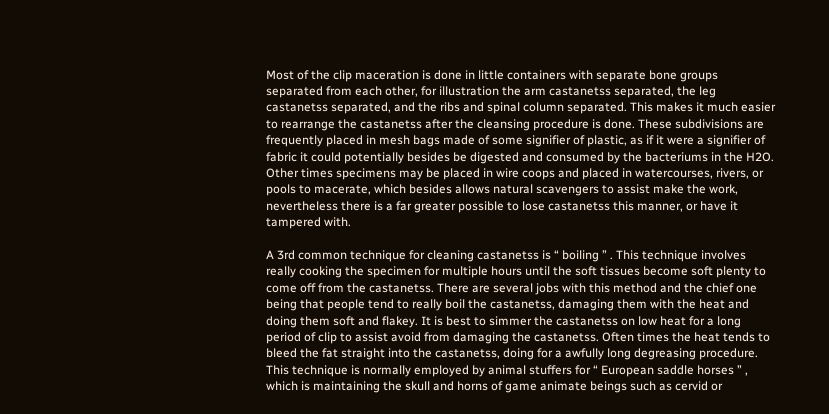Most of the clip maceration is done in little containers with separate bone groups separated from each other, for illustration the arm castanetss separated, the leg castanetss separated, and the ribs and spinal column separated. This makes it much easier to rearrange the castanetss after the cleansing procedure is done. These subdivisions are frequently placed in mesh bags made of some signifier of plastic, as if it were a signifier of fabric it could potentially besides be digested and consumed by the bacteriums in the H2O. Other times specimens may be placed in wire coops and placed in watercourses, rivers, or pools to macerate, which besides allows natural scavengers to assist make the work, nevertheless there is a far greater possible to lose castanetss this manner, or have it tampered with.

A 3rd common technique for cleaning castanetss is “ boiling ” . This technique involves really cooking the specimen for multiple hours until the soft tissues become soft plenty to come off from the castanetss. There are several jobs with this method and the chief one being that people tend to really boil the castanetss, damaging them with the heat and doing them soft and flakey. It is best to simmer the castanetss on low heat for a long period of clip to assist avoid from damaging the castanetss. Often times the heat tends to bleed the fat straight into the castanetss, doing for a awfully long degreasing procedure. This technique is normally employed by animal stuffers for “ European saddle horses ” , which is maintaining the skull and horns of game animate beings such as cervid or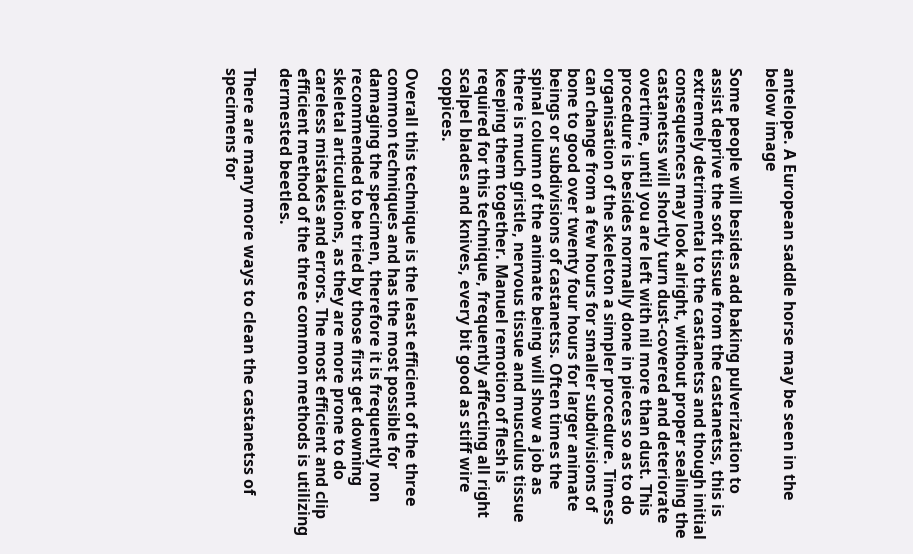antelope. A European saddle horse may be seen in the below image

Some people will besides add baking pulverization to assist deprive the soft tissue from the castanetss, this is extremely detrimental to the castanetss and though initial consequences may look alright, without proper sealing the castanetss will shortly turn dust-covered and deteriorate overtime, until you are left with nil more than dust. This procedure is besides normally done in pieces so as to do organisation of the skeleton a simpler procedure. Timess can change from a few hours for smaller subdivisions of bone to good over twenty four hours for larger animate beings or subdivisions of castanetss. Often times the spinal column of the animate being will show a job as there is much gristle, nervous tissue and musculus tissue keeping them together. Manuel remotion of flesh is required for this technique, frequently affecting all right scalpel blades and knives, every bit good as stiff wire coppices.

Overall this technique is the least efficient of the three common techniques and has the most possible for damaging the specimen, therefore it is frequently non recommended to be tried by those first get downing skeletal articulations, as they are more prone to do careless mistakes and errors. The most efficient and clip efficient method of the three common methods is utilizing dermested beetles.

There are many more ways to clean the castanetss of specimens for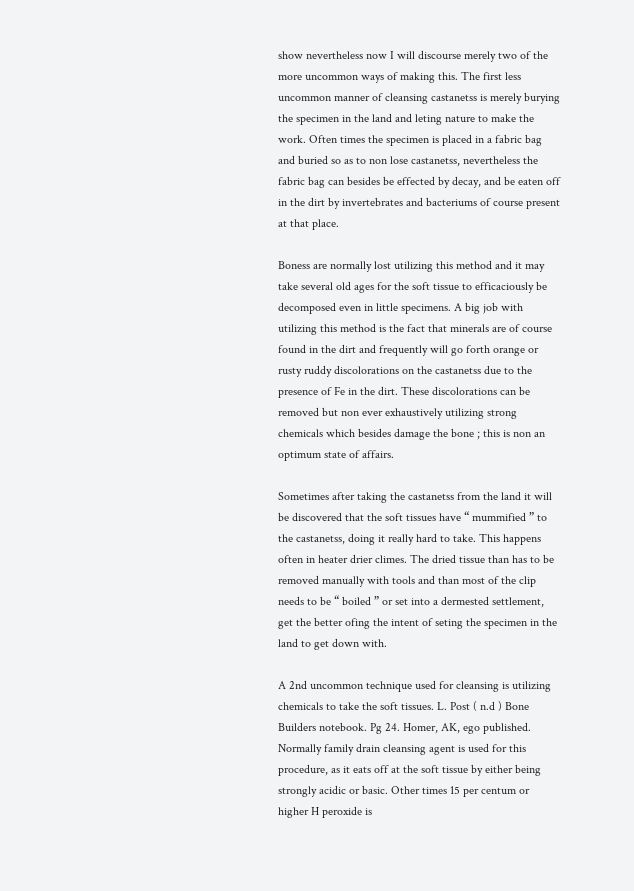show nevertheless now I will discourse merely two of the more uncommon ways of making this. The first less uncommon manner of cleansing castanetss is merely burying the specimen in the land and leting nature to make the work. Often times the specimen is placed in a fabric bag and buried so as to non lose castanetss, nevertheless the fabric bag can besides be effected by decay, and be eaten off in the dirt by invertebrates and bacteriums of course present at that place.

Boness are normally lost utilizing this method and it may take several old ages for the soft tissue to efficaciously be decomposed even in little specimens. A big job with utilizing this method is the fact that minerals are of course found in the dirt and frequently will go forth orange or rusty ruddy discolorations on the castanetss due to the presence of Fe in the dirt. These discolorations can be removed but non ever exhaustively utilizing strong chemicals which besides damage the bone ; this is non an optimum state of affairs.

Sometimes after taking the castanetss from the land it will be discovered that the soft tissues have “ mummified ” to the castanetss, doing it really hard to take. This happens often in heater drier climes. The dried tissue than has to be removed manually with tools and than most of the clip needs to be “ boiled ” or set into a dermested settlement, get the better ofing the intent of seting the specimen in the land to get down with.

A 2nd uncommon technique used for cleansing is utilizing chemicals to take the soft tissues. L. Post ( n.d ) Bone Builders notebook. Pg 24. Homer, AK, ego published. Normally family drain cleansing agent is used for this procedure, as it eats off at the soft tissue by either being strongly acidic or basic. Other times 15 per centum or higher H peroxide is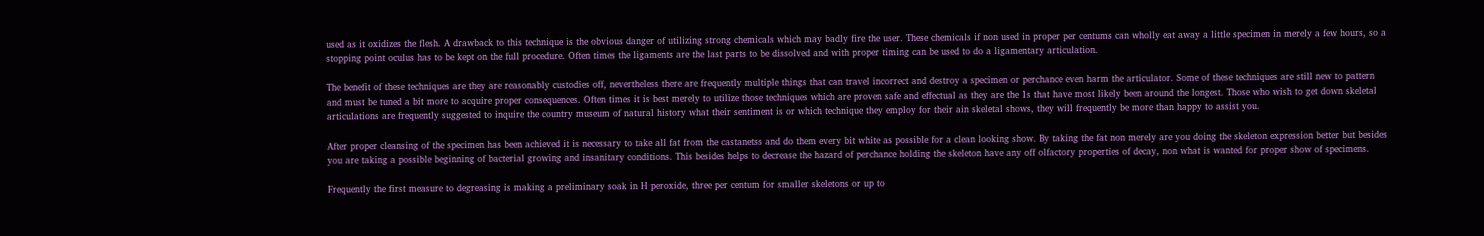used as it oxidizes the flesh. A drawback to this technique is the obvious danger of utilizing strong chemicals which may badly fire the user. These chemicals if non used in proper per centums can wholly eat away a little specimen in merely a few hours, so a stopping point oculus has to be kept on the full procedure. Often times the ligaments are the last parts to be dissolved and with proper timing can be used to do a ligamentary articulation.

The benefit of these techniques are they are reasonably custodies off, nevertheless there are frequently multiple things that can travel incorrect and destroy a specimen or perchance even harm the articulator. Some of these techniques are still new to pattern and must be tuned a bit more to acquire proper consequences. Often times it is best merely to utilize those techniques which are proven safe and effectual as they are the 1s that have most likely been around the longest. Those who wish to get down skeletal articulations are frequently suggested to inquire the country museum of natural history what their sentiment is or which technique they employ for their ain skeletal shows, they will frequently be more than happy to assist you.

After proper cleansing of the specimen has been achieved it is necessary to take all fat from the castanetss and do them every bit white as possible for a clean looking show. By taking the fat non merely are you doing the skeleton expression better but besides you are taking a possible beginning of bacterial growing and insanitary conditions. This besides helps to decrease the hazard of perchance holding the skeleton have any off olfactory properties of decay, non what is wanted for proper show of specimens.

Frequently the first measure to degreasing is making a preliminary soak in H peroxide, three per centum for smaller skeletons or up to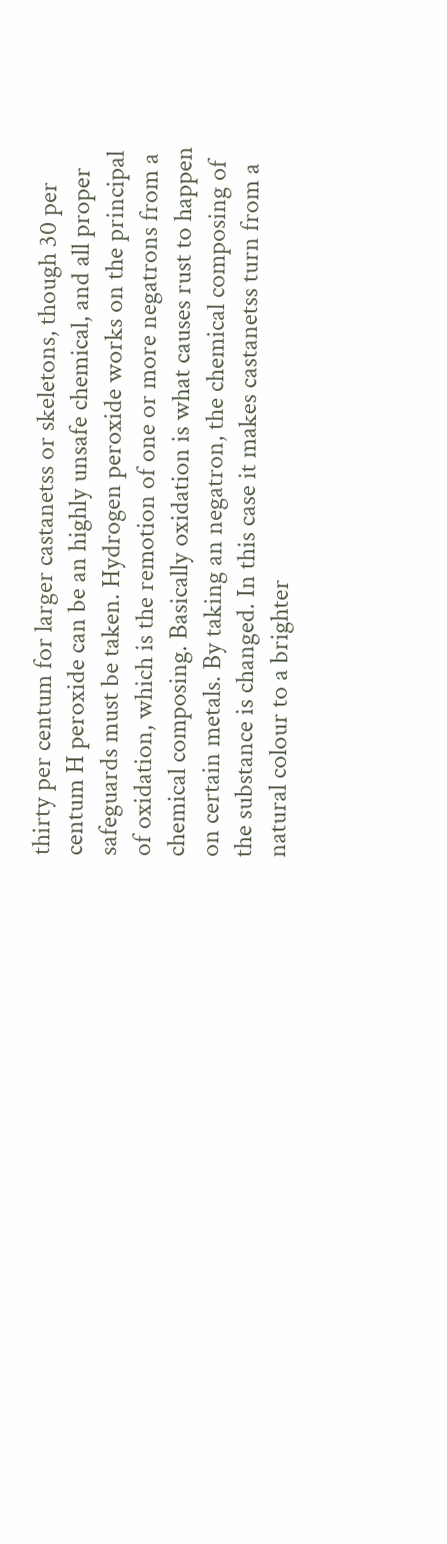thirty per centum for larger castanetss or skeletons, though 30 per centum H peroxide can be an highly unsafe chemical, and all proper safeguards must be taken. Hydrogen peroxide works on the principal of oxidation, which is the remotion of one or more negatrons from a chemical composing. Basically oxidation is what causes rust to happen on certain metals. By taking an negatron, the chemical composing of the substance is changed. In this case it makes castanetss turn from a natural colour to a brighter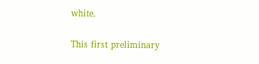white.

This first preliminary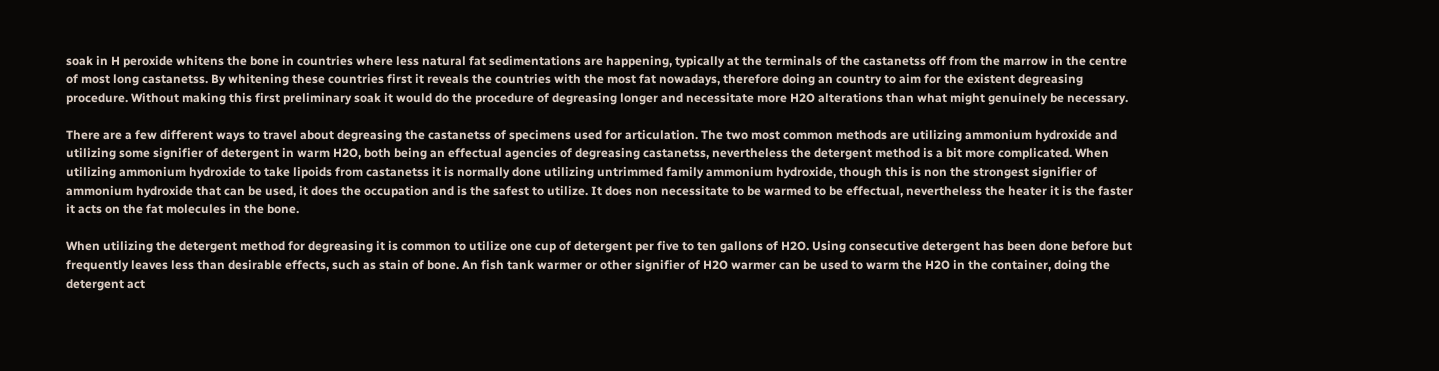soak in H peroxide whitens the bone in countries where less natural fat sedimentations are happening, typically at the terminals of the castanetss off from the marrow in the centre of most long castanetss. By whitening these countries first it reveals the countries with the most fat nowadays, therefore doing an country to aim for the existent degreasing procedure. Without making this first preliminary soak it would do the procedure of degreasing longer and necessitate more H2O alterations than what might genuinely be necessary.

There are a few different ways to travel about degreasing the castanetss of specimens used for articulation. The two most common methods are utilizing ammonium hydroxide and utilizing some signifier of detergent in warm H2O, both being an effectual agencies of degreasing castanetss, nevertheless the detergent method is a bit more complicated. When utilizing ammonium hydroxide to take lipoids from castanetss it is normally done utilizing untrimmed family ammonium hydroxide, though this is non the strongest signifier of ammonium hydroxide that can be used, it does the occupation and is the safest to utilize. It does non necessitate to be warmed to be effectual, nevertheless the heater it is the faster it acts on the fat molecules in the bone.

When utilizing the detergent method for degreasing it is common to utilize one cup of detergent per five to ten gallons of H2O. Using consecutive detergent has been done before but frequently leaves less than desirable effects, such as stain of bone. An fish tank warmer or other signifier of H2O warmer can be used to warm the H2O in the container, doing the detergent act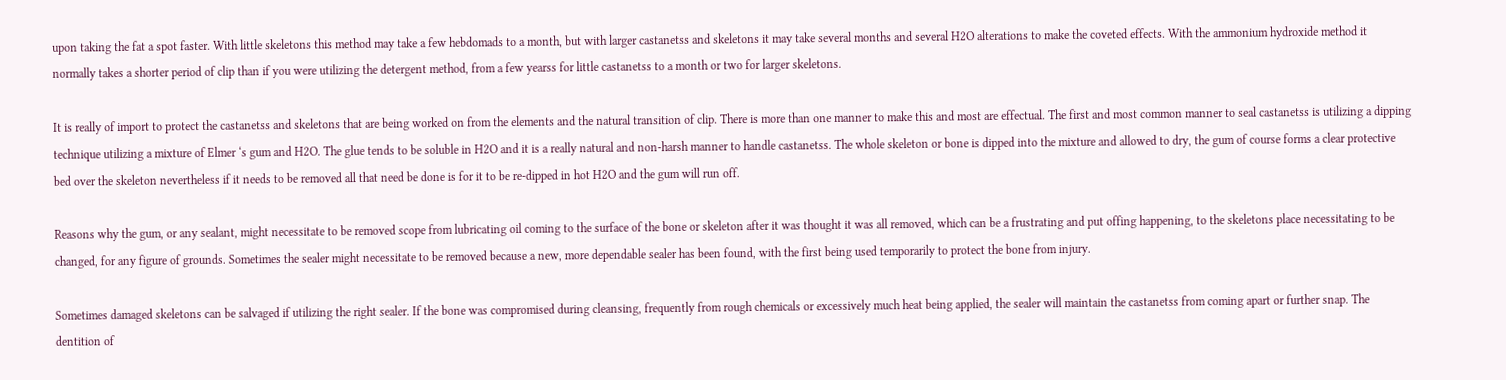upon taking the fat a spot faster. With little skeletons this method may take a few hebdomads to a month, but with larger castanetss and skeletons it may take several months and several H2O alterations to make the coveted effects. With the ammonium hydroxide method it normally takes a shorter period of clip than if you were utilizing the detergent method, from a few yearss for little castanetss to a month or two for larger skeletons.

It is really of import to protect the castanetss and skeletons that are being worked on from the elements and the natural transition of clip. There is more than one manner to make this and most are effectual. The first and most common manner to seal castanetss is utilizing a dipping technique utilizing a mixture of Elmer ‘s gum and H2O. The glue tends to be soluble in H2O and it is a really natural and non-harsh manner to handle castanetss. The whole skeleton or bone is dipped into the mixture and allowed to dry, the gum of course forms a clear protective bed over the skeleton nevertheless if it needs to be removed all that need be done is for it to be re-dipped in hot H2O and the gum will run off.

Reasons why the gum, or any sealant, might necessitate to be removed scope from lubricating oil coming to the surface of the bone or skeleton after it was thought it was all removed, which can be a frustrating and put offing happening, to the skeletons place necessitating to be changed, for any figure of grounds. Sometimes the sealer might necessitate to be removed because a new, more dependable sealer has been found, with the first being used temporarily to protect the bone from injury.

Sometimes damaged skeletons can be salvaged if utilizing the right sealer. If the bone was compromised during cleansing, frequently from rough chemicals or excessively much heat being applied, the sealer will maintain the castanetss from coming apart or further snap. The dentition of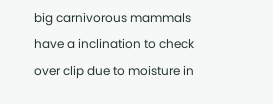big carnivorous mammals have a inclination to check over clip due to moisture in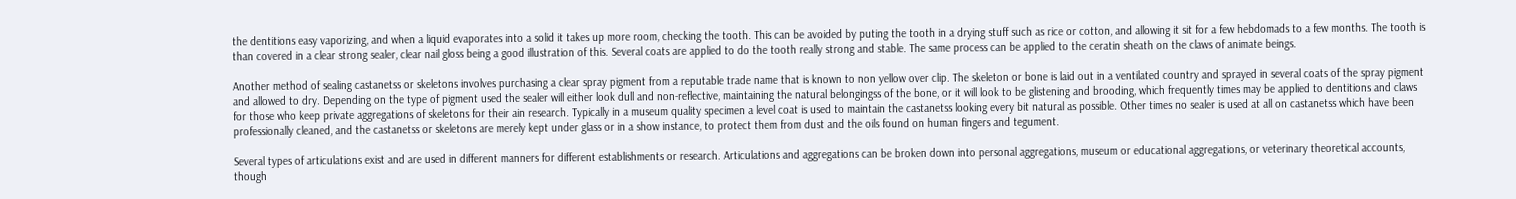the dentitions easy vaporizing, and when a liquid evaporates into a solid it takes up more room, checking the tooth. This can be avoided by puting the tooth in a drying stuff such as rice or cotton, and allowing it sit for a few hebdomads to a few months. The tooth is than covered in a clear strong sealer, clear nail gloss being a good illustration of this. Several coats are applied to do the tooth really strong and stable. The same process can be applied to the ceratin sheath on the claws of animate beings.

Another method of sealing castanetss or skeletons involves purchasing a clear spray pigment from a reputable trade name that is known to non yellow over clip. The skeleton or bone is laid out in a ventilated country and sprayed in several coats of the spray pigment and allowed to dry. Depending on the type of pigment used the sealer will either look dull and non-reflective, maintaining the natural belongingss of the bone, or it will look to be glistening and brooding, which frequently times may be applied to dentitions and claws for those who keep private aggregations of skeletons for their ain research. Typically in a museum quality specimen a level coat is used to maintain the castanetss looking every bit natural as possible. Other times no sealer is used at all on castanetss which have been professionally cleaned, and the castanetss or skeletons are merely kept under glass or in a show instance, to protect them from dust and the oils found on human fingers and tegument.

Several types of articulations exist and are used in different manners for different establishments or research. Articulations and aggregations can be broken down into personal aggregations, museum or educational aggregations, or veterinary theoretical accounts, though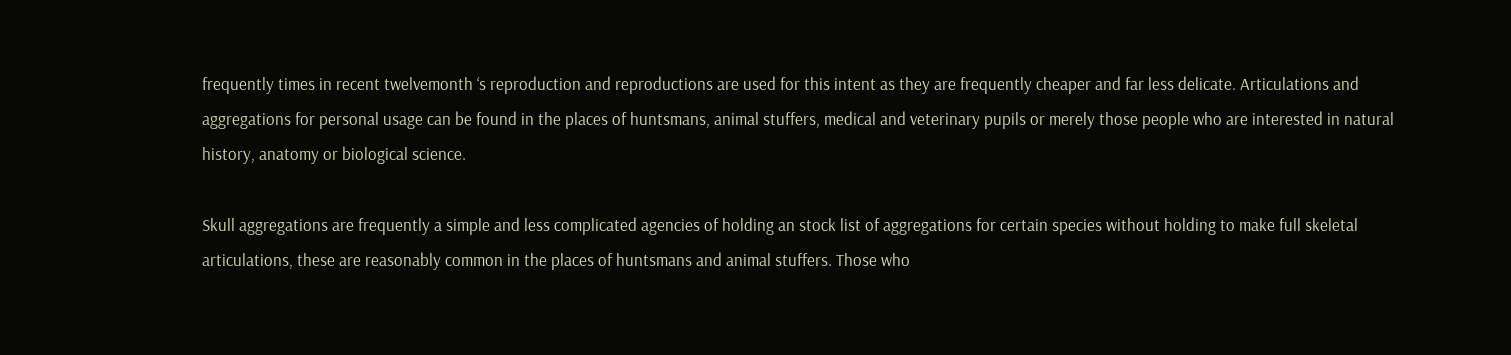frequently times in recent twelvemonth ‘s reproduction and reproductions are used for this intent as they are frequently cheaper and far less delicate. Articulations and aggregations for personal usage can be found in the places of huntsmans, animal stuffers, medical and veterinary pupils or merely those people who are interested in natural history, anatomy or biological science.

Skull aggregations are frequently a simple and less complicated agencies of holding an stock list of aggregations for certain species without holding to make full skeletal articulations, these are reasonably common in the places of huntsmans and animal stuffers. Those who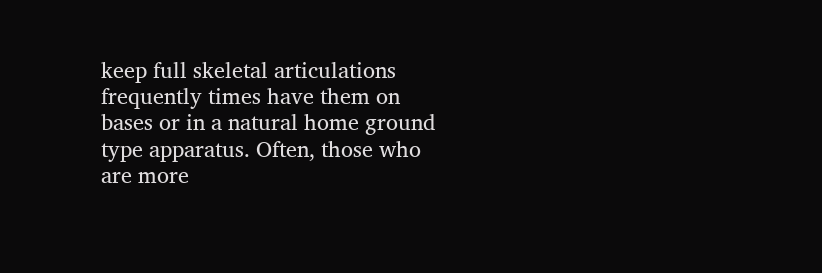keep full skeletal articulations frequently times have them on bases or in a natural home ground type apparatus. Often, those who are more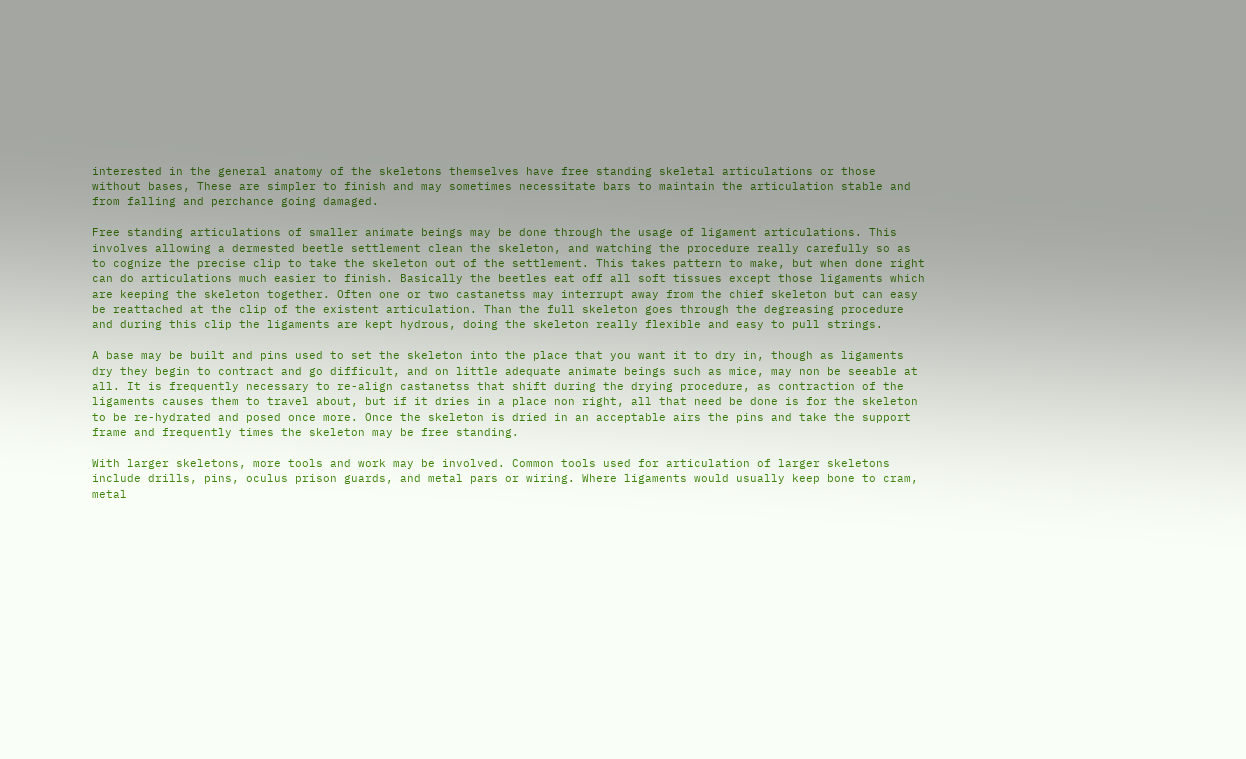interested in the general anatomy of the skeletons themselves have free standing skeletal articulations or those without bases, These are simpler to finish and may sometimes necessitate bars to maintain the articulation stable and from falling and perchance going damaged.

Free standing articulations of smaller animate beings may be done through the usage of ligament articulations. This involves allowing a dermested beetle settlement clean the skeleton, and watching the procedure really carefully so as to cognize the precise clip to take the skeleton out of the settlement. This takes pattern to make, but when done right can do articulations much easier to finish. Basically the beetles eat off all soft tissues except those ligaments which are keeping the skeleton together. Often one or two castanetss may interrupt away from the chief skeleton but can easy be reattached at the clip of the existent articulation. Than the full skeleton goes through the degreasing procedure and during this clip the ligaments are kept hydrous, doing the skeleton really flexible and easy to pull strings.

A base may be built and pins used to set the skeleton into the place that you want it to dry in, though as ligaments dry they begin to contract and go difficult, and on little adequate animate beings such as mice, may non be seeable at all. It is frequently necessary to re-align castanetss that shift during the drying procedure, as contraction of the ligaments causes them to travel about, but if it dries in a place non right, all that need be done is for the skeleton to be re-hydrated and posed once more. Once the skeleton is dried in an acceptable airs the pins and take the support frame and frequently times the skeleton may be free standing.

With larger skeletons, more tools and work may be involved. Common tools used for articulation of larger skeletons include drills, pins, oculus prison guards, and metal pars or wiring. Where ligaments would usually keep bone to cram, metal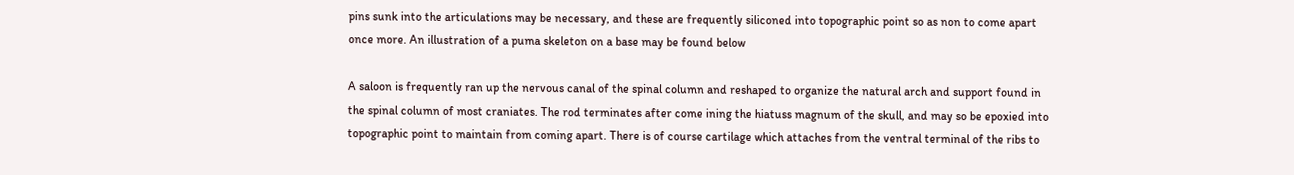pins sunk into the articulations may be necessary, and these are frequently siliconed into topographic point so as non to come apart once more. An illustration of a puma skeleton on a base may be found below

A saloon is frequently ran up the nervous canal of the spinal column and reshaped to organize the natural arch and support found in the spinal column of most craniates. The rod terminates after come ining the hiatuss magnum of the skull, and may so be epoxied into topographic point to maintain from coming apart. There is of course cartilage which attaches from the ventral terminal of the ribs to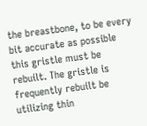the breastbone, to be every bit accurate as possible this gristle must be rebuilt. The gristle is frequently rebuilt be utilizing thin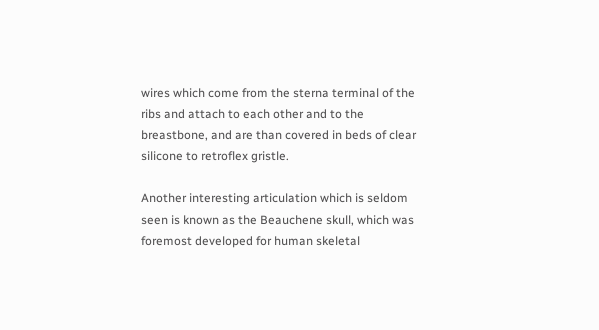wires which come from the sterna terminal of the ribs and attach to each other and to the breastbone, and are than covered in beds of clear silicone to retroflex gristle.

Another interesting articulation which is seldom seen is known as the Beauchene skull, which was foremost developed for human skeletal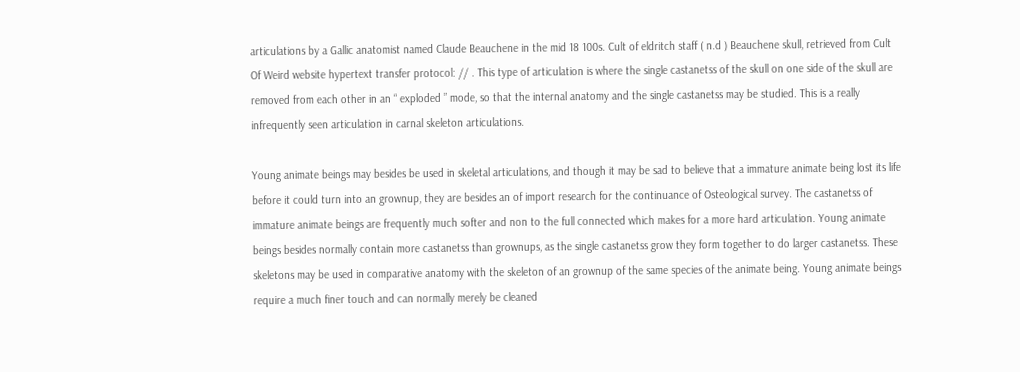articulations by a Gallic anatomist named Claude Beauchene in the mid 18 100s. Cult of eldritch staff ( n.d ) Beauchene skull, retrieved from Cult Of Weird website hypertext transfer protocol: // . This type of articulation is where the single castanetss of the skull on one side of the skull are removed from each other in an “ exploded ” mode, so that the internal anatomy and the single castanetss may be studied. This is a really infrequently seen articulation in carnal skeleton articulations.

Young animate beings may besides be used in skeletal articulations, and though it may be sad to believe that a immature animate being lost its life before it could turn into an grownup, they are besides an of import research for the continuance of Osteological survey. The castanetss of immature animate beings are frequently much softer and non to the full connected which makes for a more hard articulation. Young animate beings besides normally contain more castanetss than grownups, as the single castanetss grow they form together to do larger castanetss. These skeletons may be used in comparative anatomy with the skeleton of an grownup of the same species of the animate being. Young animate beings require a much finer touch and can normally merely be cleaned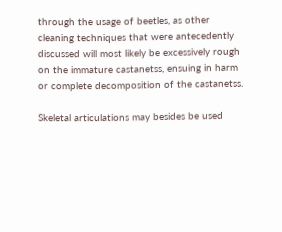through the usage of beetles, as other cleaning techniques that were antecedently discussed will most likely be excessively rough on the immature castanetss, ensuing in harm or complete decomposition of the castanetss.

Skeletal articulations may besides be used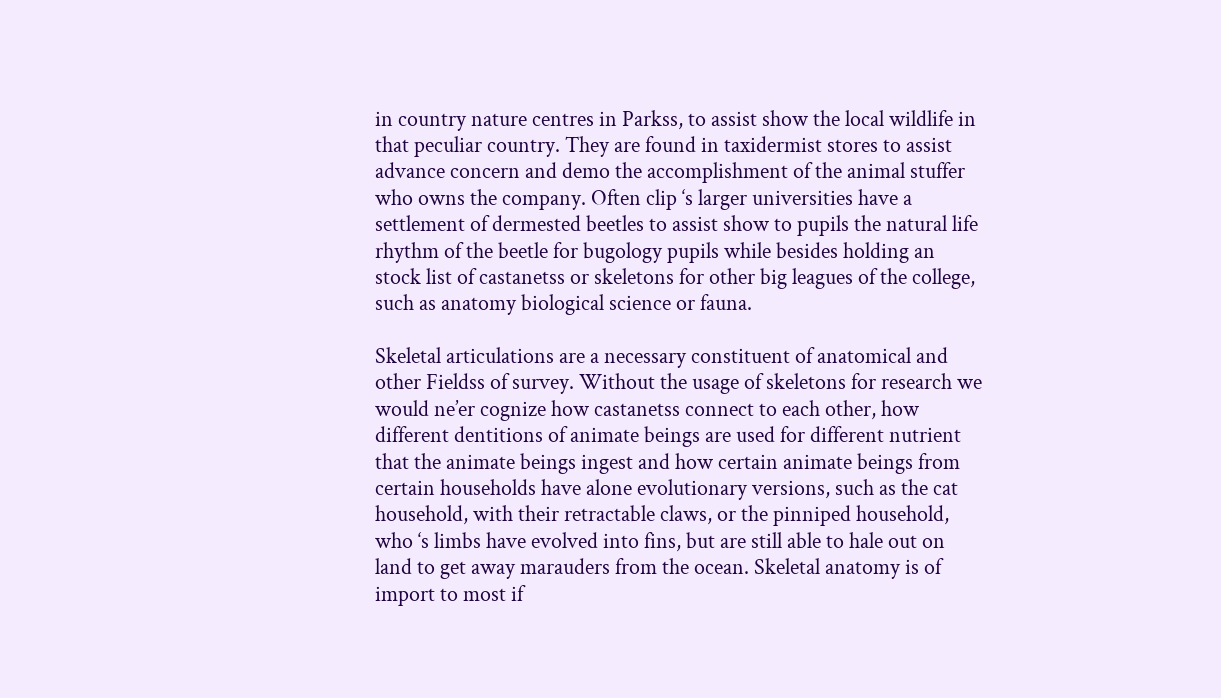in country nature centres in Parkss, to assist show the local wildlife in that peculiar country. They are found in taxidermist stores to assist advance concern and demo the accomplishment of the animal stuffer who owns the company. Often clip ‘s larger universities have a settlement of dermested beetles to assist show to pupils the natural life rhythm of the beetle for bugology pupils while besides holding an stock list of castanetss or skeletons for other big leagues of the college, such as anatomy biological science or fauna.

Skeletal articulations are a necessary constituent of anatomical and other Fieldss of survey. Without the usage of skeletons for research we would ne’er cognize how castanetss connect to each other, how different dentitions of animate beings are used for different nutrient that the animate beings ingest and how certain animate beings from certain households have alone evolutionary versions, such as the cat household, with their retractable claws, or the pinniped household, who ‘s limbs have evolved into fins, but are still able to hale out on land to get away marauders from the ocean. Skeletal anatomy is of import to most if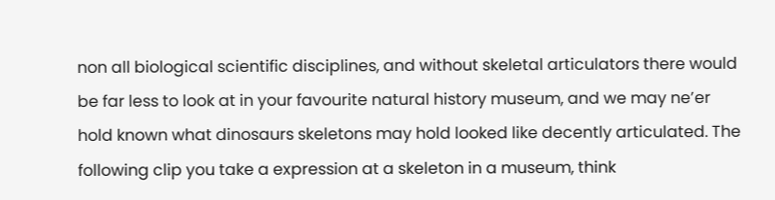non all biological scientific disciplines, and without skeletal articulators there would be far less to look at in your favourite natural history museum, and we may ne’er hold known what dinosaurs skeletons may hold looked like decently articulated. The following clip you take a expression at a skeleton in a museum, think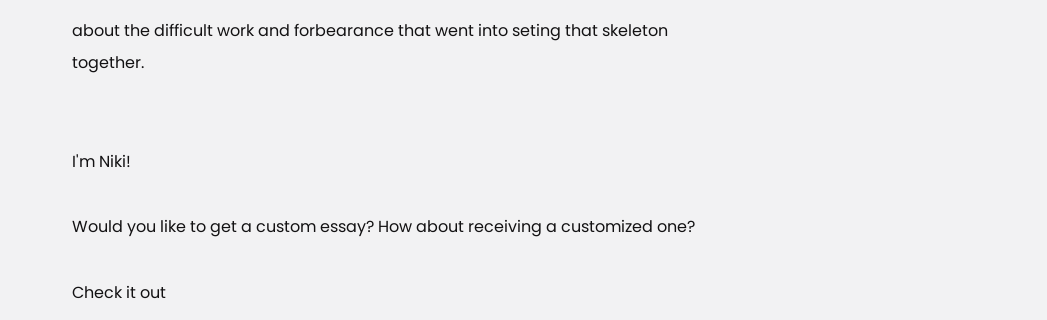about the difficult work and forbearance that went into seting that skeleton together.


I'm Niki!

Would you like to get a custom essay? How about receiving a customized one?

Check it out